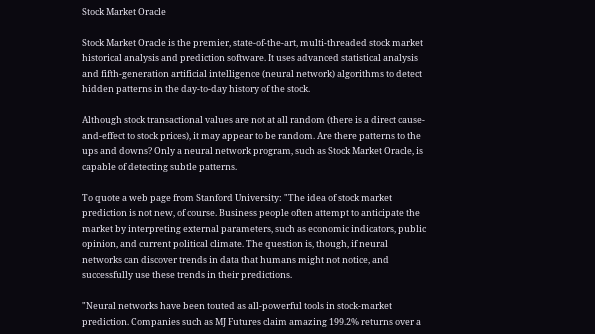Stock Market Oracle

Stock Market Oracle is the premier, state-of-the-art, multi-threaded stock market historical analysis and prediction software. It uses advanced statistical analysis and fifth-generation artificial intelligence (neural network) algorithms to detect hidden patterns in the day-to-day history of the stock.

Although stock transactional values are not at all random (there is a direct cause-and-effect to stock prices), it may appear to be random. Are there patterns to the ups and downs? Only a neural network program, such as Stock Market Oracle, is capable of detecting subtle patterns.

To quote a web page from Stanford University: "The idea of stock market prediction is not new, of course. Business people often attempt to anticipate the market by interpreting external parameters, such as economic indicators, public opinion, and current political climate. The question is, though, if neural networks can discover trends in data that humans might not notice, and successfully use these trends in their predictions.

"Neural networks have been touted as all-powerful tools in stock-market prediction. Companies such as MJ Futures claim amazing 199.2% returns over a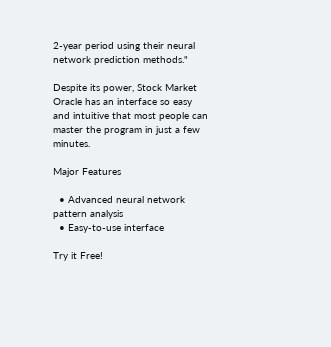2-year period using their neural network prediction methods."

Despite its power, Stock Market Oracle has an interface so easy and intuitive that most people can master the program in just a few minutes.

Major Features

  • Advanced neural network pattern analysis
  • Easy-to-use interface

Try it Free!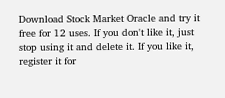Download Stock Market Oracle and try it free for 12 uses. If you don't like it, just stop using it and delete it. If you like it, register it for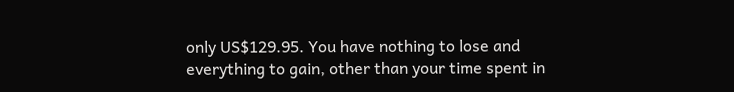only US$129.95. You have nothing to lose and everything to gain, other than your time spent in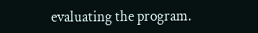evaluating the program.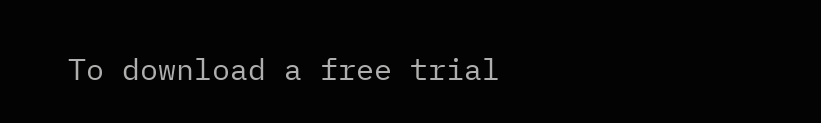To download a free trial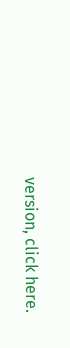version, click here.